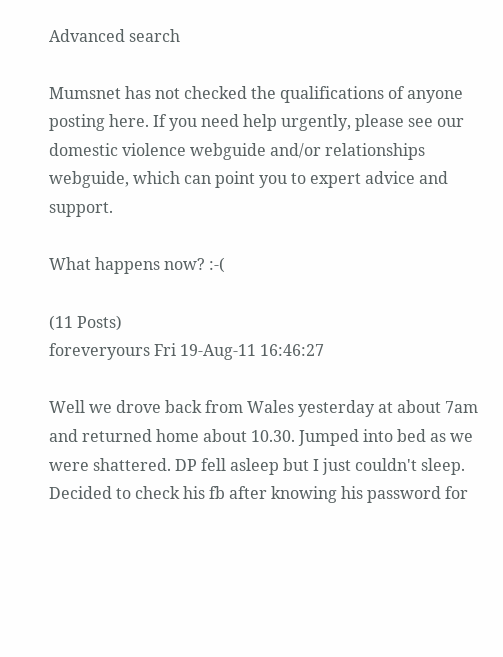Advanced search

Mumsnet has not checked the qualifications of anyone posting here. If you need help urgently, please see our domestic violence webguide and/or relationships webguide, which can point you to expert advice and support.

What happens now? :-(

(11 Posts)
foreveryours Fri 19-Aug-11 16:46:27

Well we drove back from Wales yesterday at about 7am and returned home about 10.30. Jumped into bed as we were shattered. DP fell asleep but I just couldn't sleep. Decided to check his fb after knowing his password for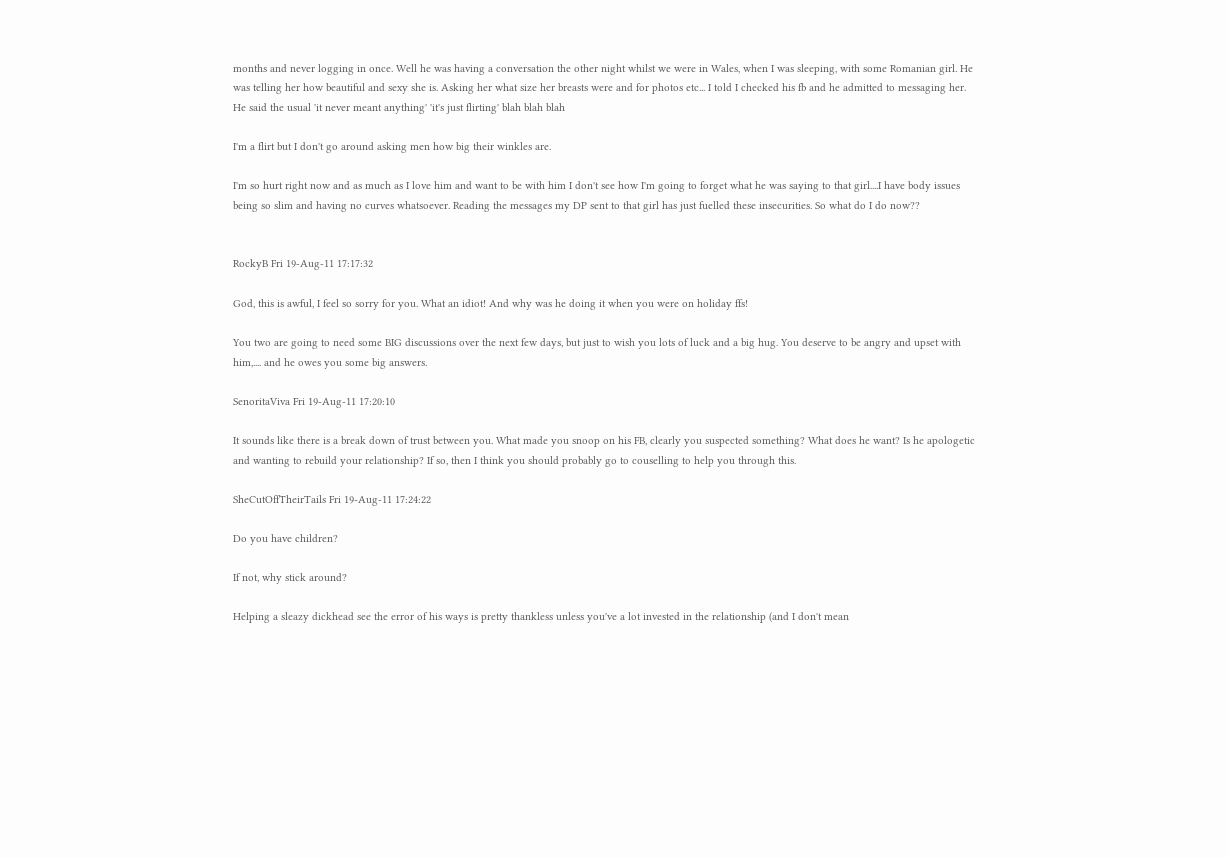months and never logging in once. Well he was having a conversation the other night whilst we were in Wales, when I was sleeping, with some Romanian girl. He was telling her how beautiful and sexy she is. Asking her what size her breasts were and for photos etc... I told I checked his fb and he admitted to messaging her. He said the usual 'it never meant anything' 'it's just flirting' blah blah blah

I'm a flirt but I don't go around asking men how big their winkles are.

I'm so hurt right now and as much as I love him and want to be with him I don't see how I'm going to forget what he was saying to that girl....I have body issues being so slim and having no curves whatsoever. Reading the messages my DP sent to that girl has just fuelled these insecurities. So what do I do now??


RockyB Fri 19-Aug-11 17:17:32

God, this is awful, I feel so sorry for you. What an idiot! And why was he doing it when you were on holiday ffs!

You two are going to need some BIG discussions over the next few days, but just to wish you lots of luck and a big hug. You deserve to be angry and upset with him,.... and he owes you some big answers.

SenoritaViva Fri 19-Aug-11 17:20:10

It sounds like there is a break down of trust between you. What made you snoop on his FB, clearly you suspected something? What does he want? Is he apologetic and wanting to rebuild your relationship? If so, then I think you should probably go to couselling to help you through this.

SheCutOffTheirTails Fri 19-Aug-11 17:24:22

Do you have children?

If not, why stick around?

Helping a sleazy dickhead see the error of his ways is pretty thankless unless you've a lot invested in the relationship (and I don't mean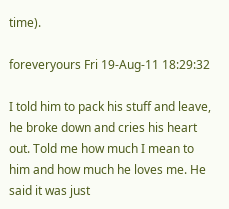time).

foreveryours Fri 19-Aug-11 18:29:32

I told him to pack his stuff and leave, he broke down and cries his heart out. Told me how much I mean to him and how much he loves me. He said it was just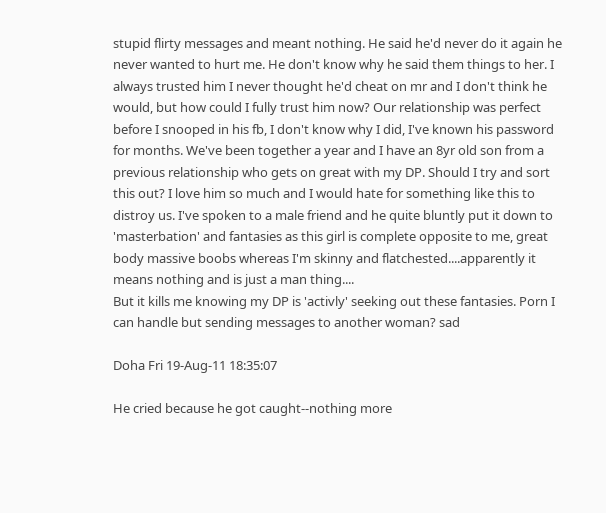stupid flirty messages and meant nothing. He said he'd never do it again he never wanted to hurt me. He don't know why he said them things to her. I always trusted him I never thought he'd cheat on mr and I don't think he would, but how could I fully trust him now? Our relationship was perfect before I snooped in his fb, I don't know why I did, I've known his password for months. We've been together a year and I have an 8yr old son from a previous relationship who gets on great with my DP. Should I try and sort this out? I love him so much and I would hate for something like this to distroy us. I've spoken to a male friend and he quite bluntly put it down to 'masterbation' and fantasies as this girl is complete opposite to me, great body massive boobs whereas I'm skinny and flatchested....apparently it means nothing and is just a man thing....
But it kills me knowing my DP is 'activly' seeking out these fantasies. Porn I can handle but sending messages to another woman? sad

Doha Fri 19-Aug-11 18:35:07

He cried because he got caught--nothing more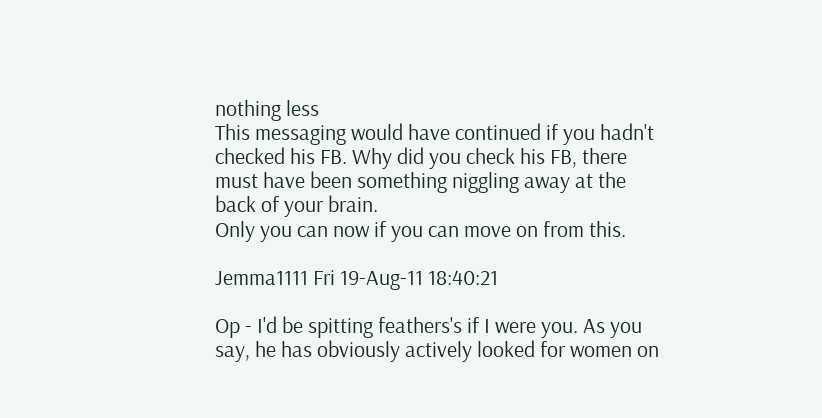nothing less
This messaging would have continued if you hadn't checked his FB. Why did you check his FB, there must have been something niggling away at the back of your brain.
Only you can now if you can move on from this.

Jemma1111 Fri 19-Aug-11 18:40:21

Op - I'd be spitting feathers's if I were you. As you say, he has obviously actively looked for women on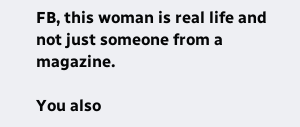FB, this woman is real life and not just someone from a magazine.

You also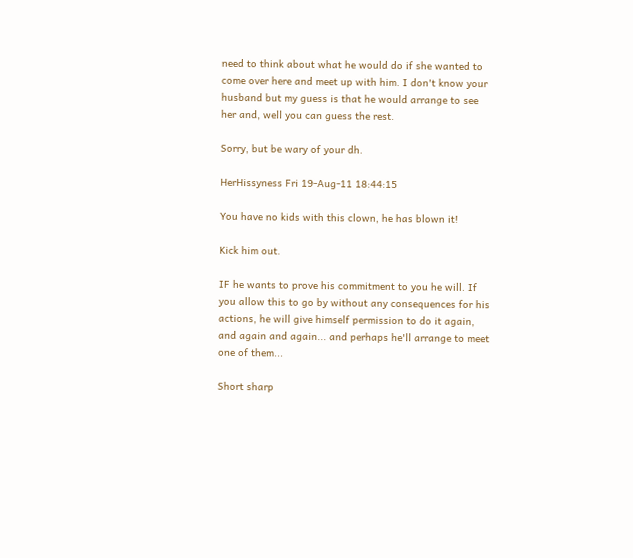need to think about what he would do if she wanted to come over here and meet up with him. I don't know your husband but my guess is that he would arrange to see her and, well you can guess the rest.

Sorry, but be wary of your dh.

HerHissyness Fri 19-Aug-11 18:44:15

You have no kids with this clown, he has blown it!

Kick him out.

IF he wants to prove his commitment to you he will. If you allow this to go by without any consequences for his actions, he will give himself permission to do it again, and again and again... and perhaps he'll arrange to meet one of them...

Short sharp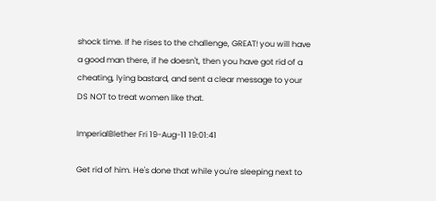shock time. If he rises to the challenge, GREAT! you will have a good man there, if he doesn't, then you have got rid of a cheating, lying bastard, and sent a clear message to your DS NOT to treat women like that.

ImperialBlether Fri 19-Aug-11 19:01:41

Get rid of him. He's done that while you're sleeping next to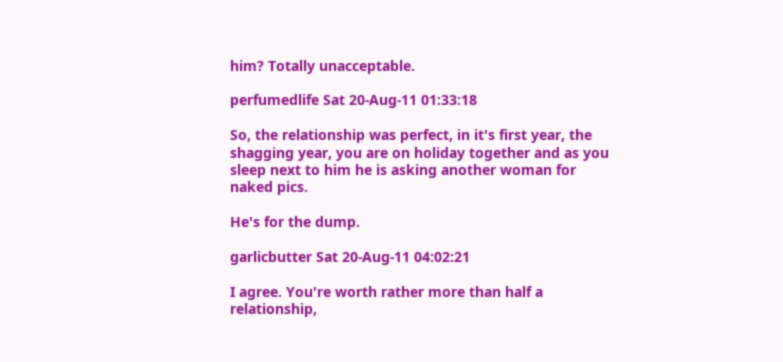him? Totally unacceptable.

perfumedlife Sat 20-Aug-11 01:33:18

So, the relationship was perfect, in it's first year, the shagging year, you are on holiday together and as you sleep next to him he is asking another woman for naked pics.

He's for the dump.

garlicbutter Sat 20-Aug-11 04:02:21

I agree. You're worth rather more than half a relationship,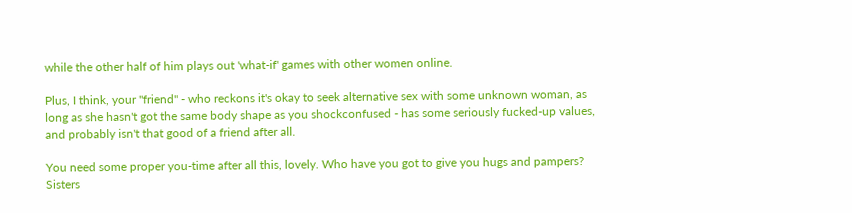while the other half of him plays out 'what-if' games with other women online.

Plus, I think, your "friend" - who reckons it's okay to seek alternative sex with some unknown woman, as long as she hasn't got the same body shape as you shockconfused - has some seriously fucked-up values, and probably isn't that good of a friend after all.

You need some proper you-time after all this, lovely. Who have you got to give you hugs and pampers? Sisters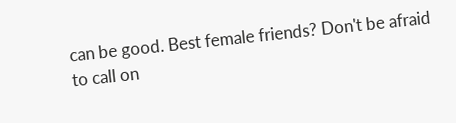can be good. Best female friends? Don't be afraid to call on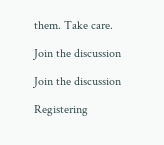them. Take care.

Join the discussion

Join the discussion

Registering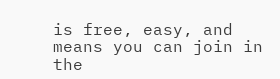is free, easy, and means you can join in the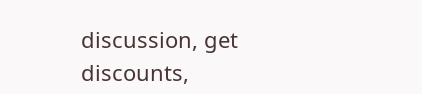discussion, get discounts,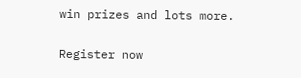win prizes and lots more.

Register now